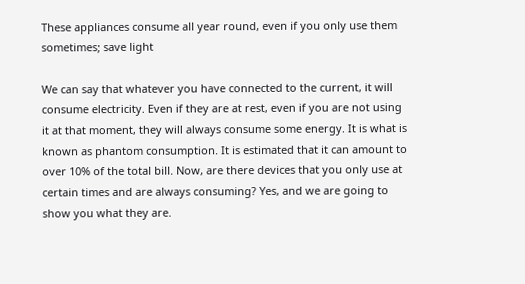These appliances consume all year round, even if you only use them sometimes; save light

We can say that whatever you have connected to the current, it will consume electricity. Even if they are at rest, even if you are not using it at that moment, they will always consume some energy. It is what is known as phantom consumption. It is estimated that it can amount to over 10% of the total bill. Now, are there devices that you only use at certain times and are always consuming? Yes, and we are going to show you what they are.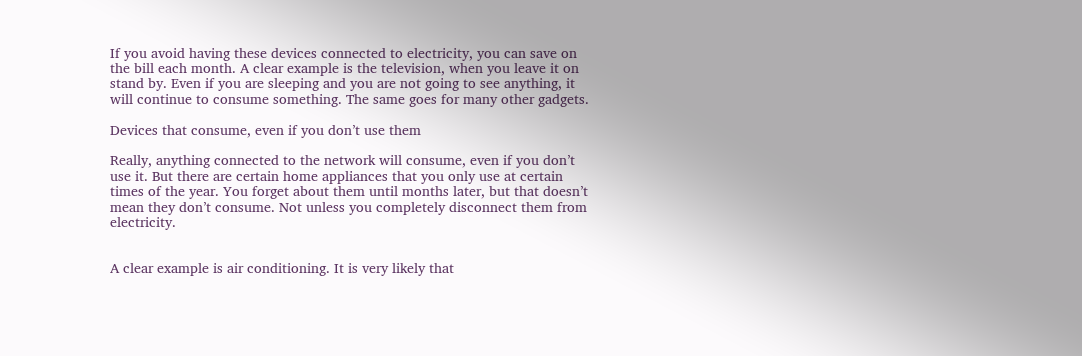If you avoid having these devices connected to electricity, you can save on the bill each month. A clear example is the television, when you leave it on stand by. Even if you are sleeping and you are not going to see anything, it will continue to consume something. The same goes for many other gadgets.

Devices that consume, even if you don’t use them

Really, anything connected to the network will consume, even if you don’t use it. But there are certain home appliances that you only use at certain times of the year. You forget about them until months later, but that doesn’t mean they don’t consume. Not unless you completely disconnect them from electricity.


A clear example is air conditioning. It is very likely that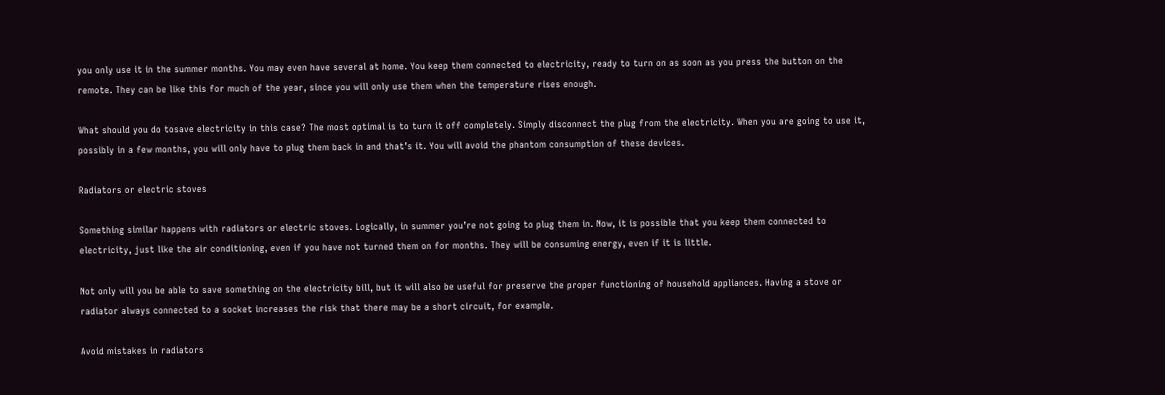you only use it in the summer months. You may even have several at home. You keep them connected to electricity, ready to turn on as soon as you press the button on the remote. They can be like this for much of the year, since you will only use them when the temperature rises enough.

What should you do tosave electricity in this case? The most optimal is to turn it off completely. Simply disconnect the plug from the electricity. When you are going to use it, possibly in a few months, you will only have to plug them back in and that’s it. You will avoid the phantom consumption of these devices.

Radiators or electric stoves

Something similar happens with radiators or electric stoves. Logically, in summer you’re not going to plug them in. Now, it is possible that you keep them connected to electricity, just like the air conditioning, even if you have not turned them on for months. They will be consuming energy, even if it is little.

Not only will you be able to save something on the electricity bill, but it will also be useful for preserve the proper functioning of household appliances. Having a stove or radiator always connected to a socket increases the risk that there may be a short circuit, for example.

Avoid mistakes in radiators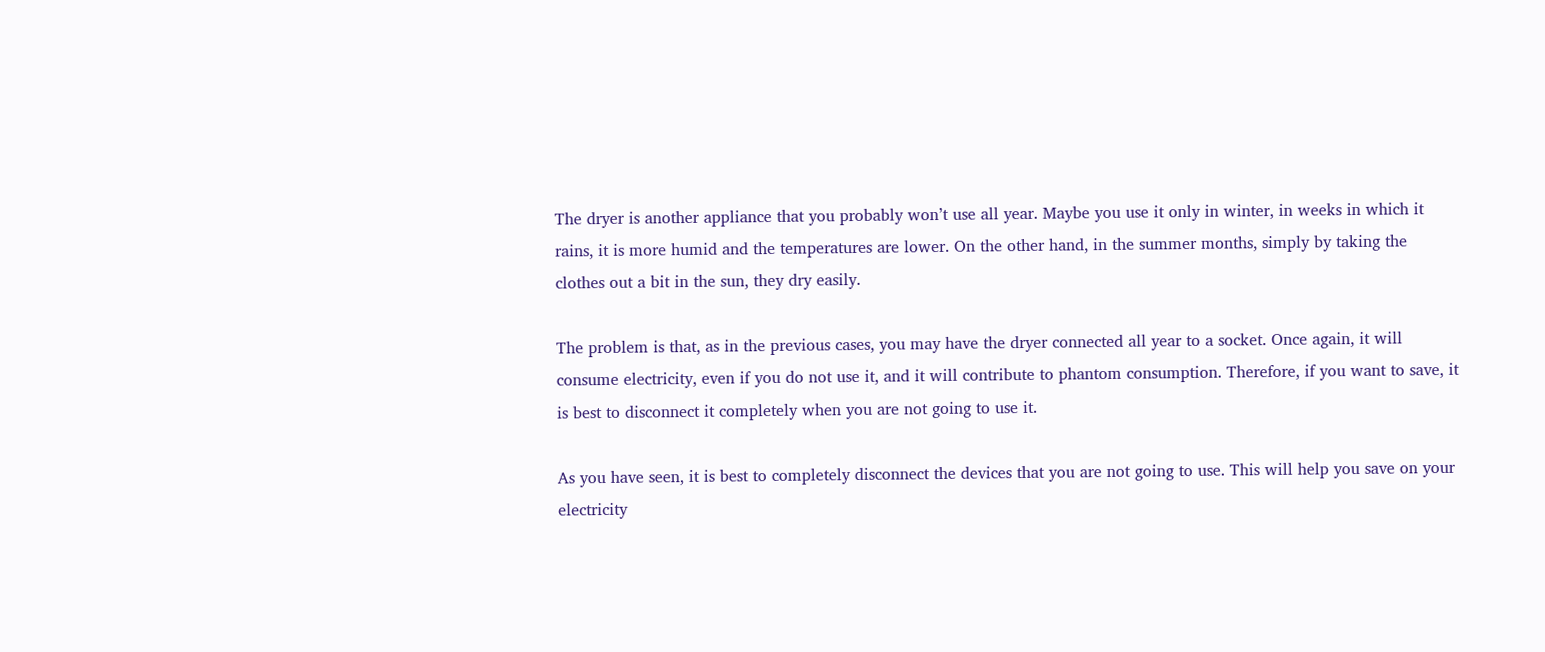The dryer is another appliance that you probably won’t use all year. Maybe you use it only in winter, in weeks in which it rains, it is more humid and the temperatures are lower. On the other hand, in the summer months, simply by taking the clothes out a bit in the sun, they dry easily.

The problem is that, as in the previous cases, you may have the dryer connected all year to a socket. Once again, it will consume electricity, even if you do not use it, and it will contribute to phantom consumption. Therefore, if you want to save, it is best to disconnect it completely when you are not going to use it.

As you have seen, it is best to completely disconnect the devices that you are not going to use. This will help you save on your electricity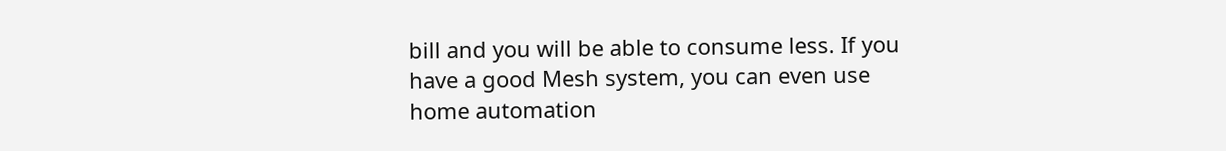bill and you will be able to consume less. If you have a good Mesh system, you can even use home automation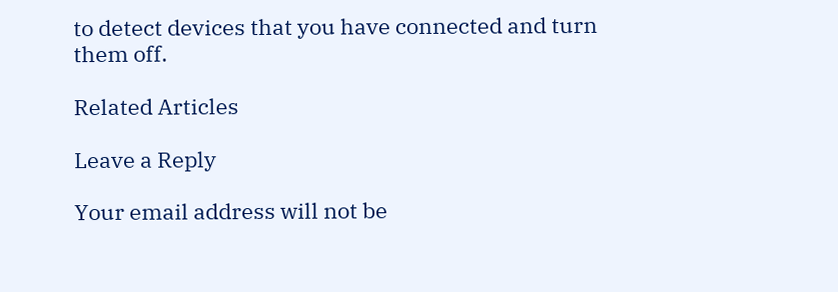to detect devices that you have connected and turn them off.

Related Articles

Leave a Reply

Your email address will not be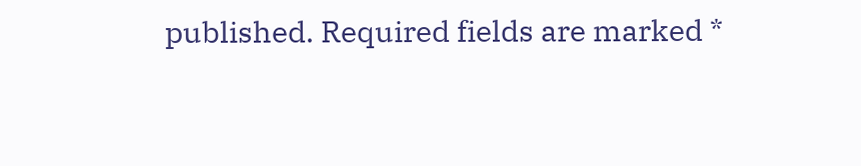published. Required fields are marked *